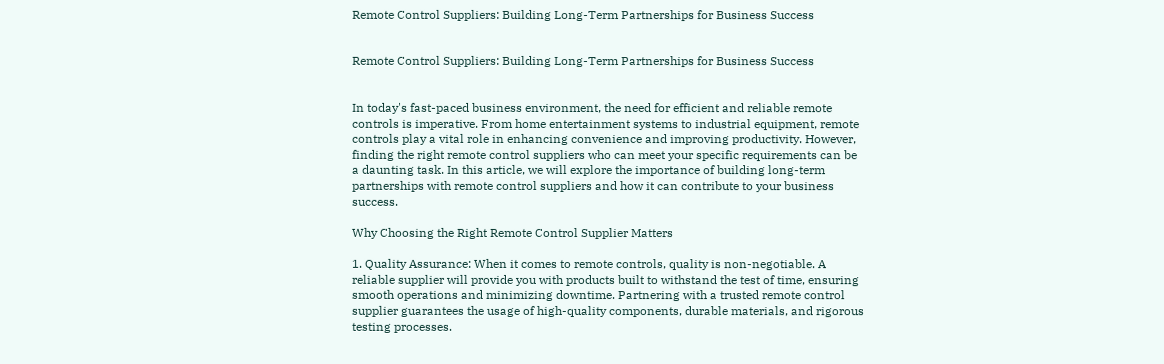Remote Control Suppliers: Building Long-Term Partnerships for Business Success


Remote Control Suppliers: Building Long-Term Partnerships for Business Success


In today's fast-paced business environment, the need for efficient and reliable remote controls is imperative. From home entertainment systems to industrial equipment, remote controls play a vital role in enhancing convenience and improving productivity. However, finding the right remote control suppliers who can meet your specific requirements can be a daunting task. In this article, we will explore the importance of building long-term partnerships with remote control suppliers and how it can contribute to your business success.

Why Choosing the Right Remote Control Supplier Matters

1. Quality Assurance: When it comes to remote controls, quality is non-negotiable. A reliable supplier will provide you with products built to withstand the test of time, ensuring smooth operations and minimizing downtime. Partnering with a trusted remote control supplier guarantees the usage of high-quality components, durable materials, and rigorous testing processes.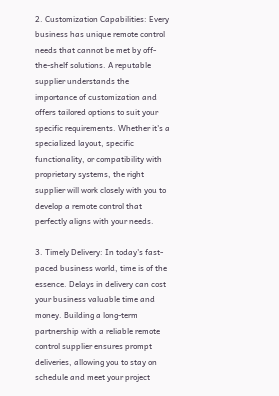2. Customization Capabilities: Every business has unique remote control needs that cannot be met by off-the-shelf solutions. A reputable supplier understands the importance of customization and offers tailored options to suit your specific requirements. Whether it's a specialized layout, specific functionality, or compatibility with proprietary systems, the right supplier will work closely with you to develop a remote control that perfectly aligns with your needs.

3. Timely Delivery: In today's fast-paced business world, time is of the essence. Delays in delivery can cost your business valuable time and money. Building a long-term partnership with a reliable remote control supplier ensures prompt deliveries, allowing you to stay on schedule and meet your project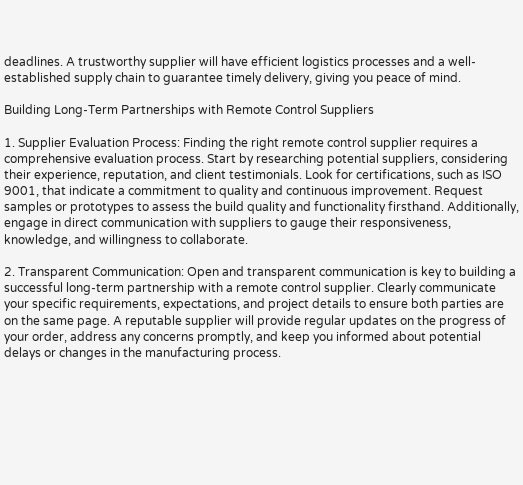deadlines. A trustworthy supplier will have efficient logistics processes and a well-established supply chain to guarantee timely delivery, giving you peace of mind.

Building Long-Term Partnerships with Remote Control Suppliers

1. Supplier Evaluation Process: Finding the right remote control supplier requires a comprehensive evaluation process. Start by researching potential suppliers, considering their experience, reputation, and client testimonials. Look for certifications, such as ISO 9001, that indicate a commitment to quality and continuous improvement. Request samples or prototypes to assess the build quality and functionality firsthand. Additionally, engage in direct communication with suppliers to gauge their responsiveness, knowledge, and willingness to collaborate.

2. Transparent Communication: Open and transparent communication is key to building a successful long-term partnership with a remote control supplier. Clearly communicate your specific requirements, expectations, and project details to ensure both parties are on the same page. A reputable supplier will provide regular updates on the progress of your order, address any concerns promptly, and keep you informed about potential delays or changes in the manufacturing process.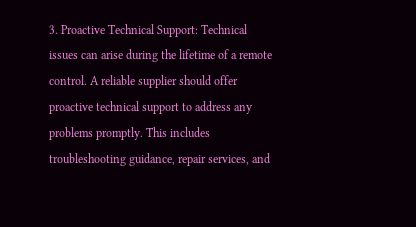3. Proactive Technical Support: Technical issues can arise during the lifetime of a remote control. A reliable supplier should offer proactive technical support to address any problems promptly. This includes troubleshooting guidance, repair services, and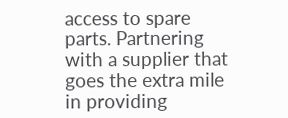access to spare parts. Partnering with a supplier that goes the extra mile in providing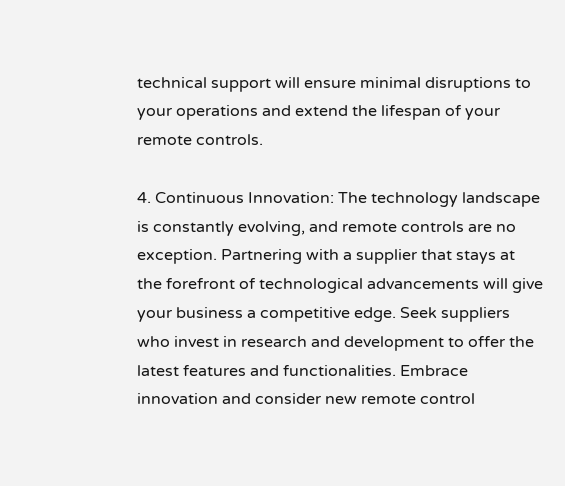technical support will ensure minimal disruptions to your operations and extend the lifespan of your remote controls.

4. Continuous Innovation: The technology landscape is constantly evolving, and remote controls are no exception. Partnering with a supplier that stays at the forefront of technological advancements will give your business a competitive edge. Seek suppliers who invest in research and development to offer the latest features and functionalities. Embrace innovation and consider new remote control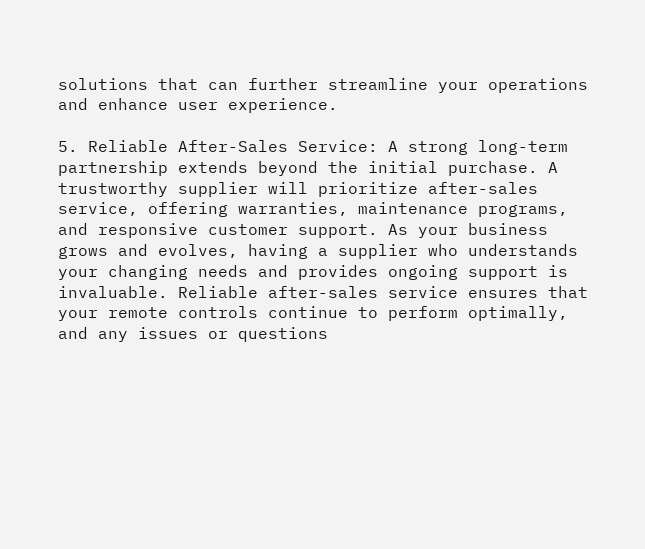solutions that can further streamline your operations and enhance user experience.

5. Reliable After-Sales Service: A strong long-term partnership extends beyond the initial purchase. A trustworthy supplier will prioritize after-sales service, offering warranties, maintenance programs, and responsive customer support. As your business grows and evolves, having a supplier who understands your changing needs and provides ongoing support is invaluable. Reliable after-sales service ensures that your remote controls continue to perform optimally, and any issues or questions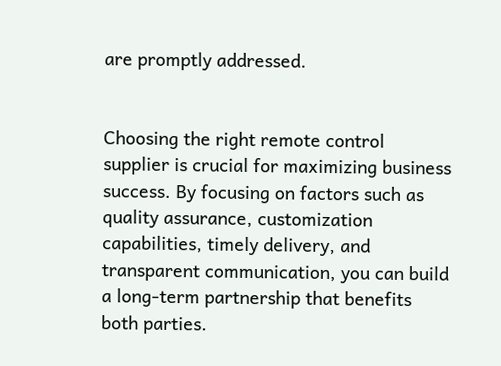are promptly addressed.


Choosing the right remote control supplier is crucial for maximizing business success. By focusing on factors such as quality assurance, customization capabilities, timely delivery, and transparent communication, you can build a long-term partnership that benefits both parties.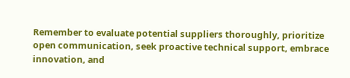Remember to evaluate potential suppliers thoroughly, prioritize open communication, seek proactive technical support, embrace innovation, and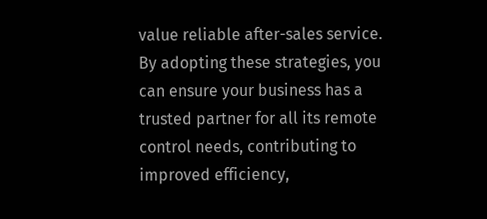value reliable after-sales service. By adopting these strategies, you can ensure your business has a trusted partner for all its remote control needs, contributing to improved efficiency,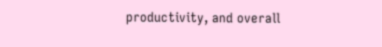productivity, and overall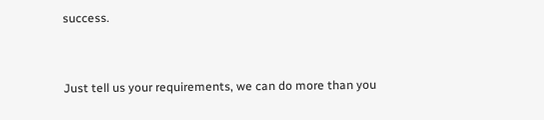success.


Just tell us your requirements, we can do more than you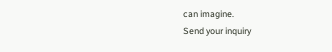can imagine.
Send your inquiry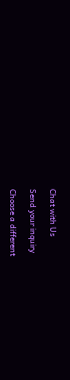Chat with Us

Send your inquiry

Choose a different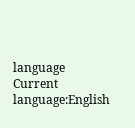language
Current language:English